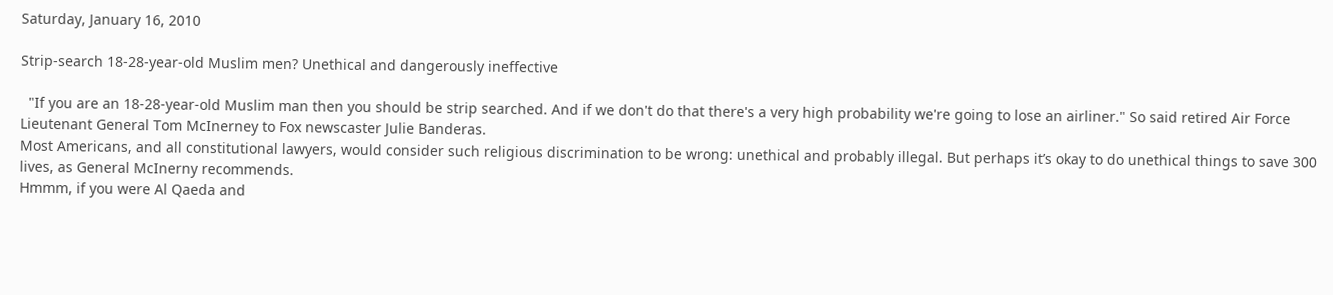Saturday, January 16, 2010

Strip-search 18-28-year-old Muslim men? Unethical and dangerously ineffective

  "If you are an 18-28-year-old Muslim man then you should be strip searched. And if we don't do that there's a very high probability we're going to lose an airliner." So said retired Air Force Lieutenant General Tom McInerney to Fox newscaster Julie Banderas.
Most Americans, and all constitutional lawyers, would consider such religious discrimination to be wrong: unethical and probably illegal. But perhaps it’s okay to do unethical things to save 300 lives, as General McInerny recommends.
Hmmm, if you were Al Qaeda and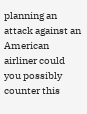planning an attack against an American airliner could you possibly counter this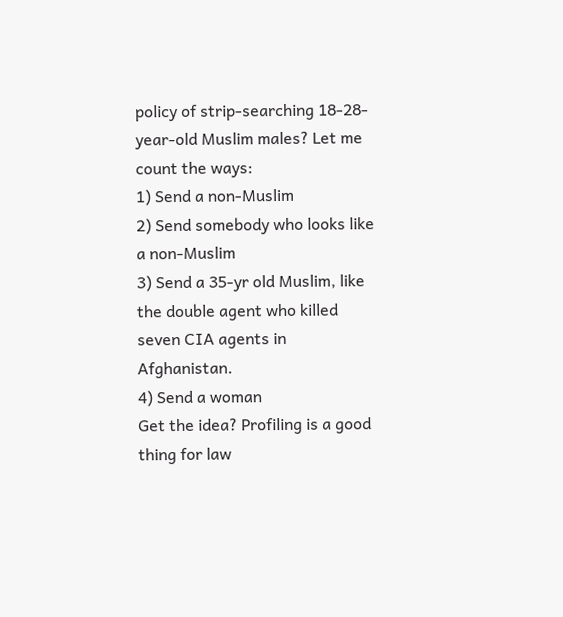policy of strip-searching 18-28-year-old Muslim males? Let me count the ways:
1) Send a non-Muslim
2) Send somebody who looks like a non-Muslim
3) Send a 35-yr old Muslim, like the double agent who killed seven CIA agents in Afghanistan.
4) Send a woman
Get the idea? Profiling is a good thing for law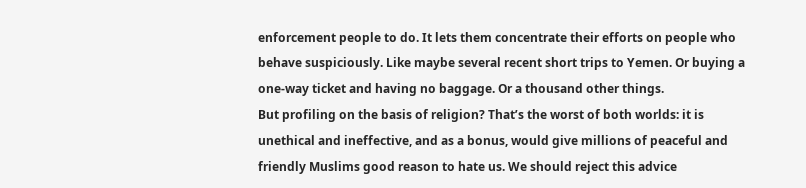enforcement people to do. It lets them concentrate their efforts on people who behave suspiciously. Like maybe several recent short trips to Yemen. Or buying a one-way ticket and having no baggage. Or a thousand other things.
But profiling on the basis of religion? That’s the worst of both worlds: it is unethical and ineffective, and as a bonus, would give millions of peaceful and friendly Muslims good reason to hate us. We should reject this advice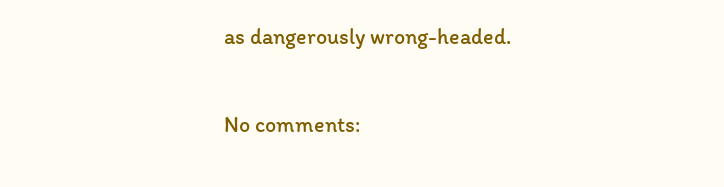as dangerously wrong-headed.

No comments: